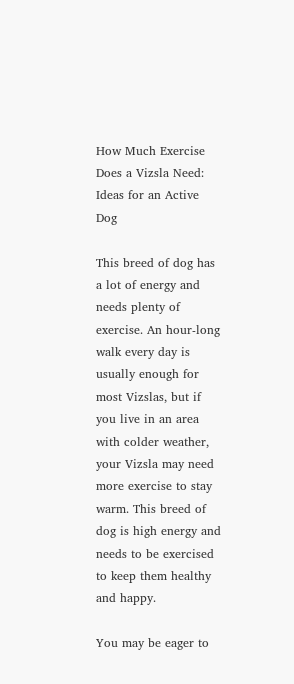How Much Exercise Does a Vizsla Need: Ideas for an Active Dog

This breed of dog has a lot of energy and needs plenty of exercise. An hour-long walk every day is usually enough for most Vizslas, but if you live in an area with colder weather, your Vizsla may need more exercise to stay warm. This breed of dog is high energy and needs to be exercised to keep them healthy and happy.

You may be eager to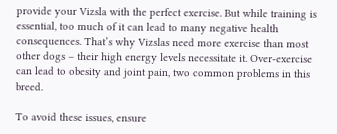provide your Vizsla with the perfect exercise. But while training is essential, too much of it can lead to many negative health consequences. That’s why Vizslas need more exercise than most other dogs – their high energy levels necessitate it. Over-exercise can lead to obesity and joint pain, two common problems in this breed.

To avoid these issues, ensure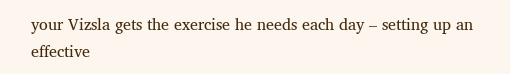your Vizsla gets the exercise he needs each day – setting up an effective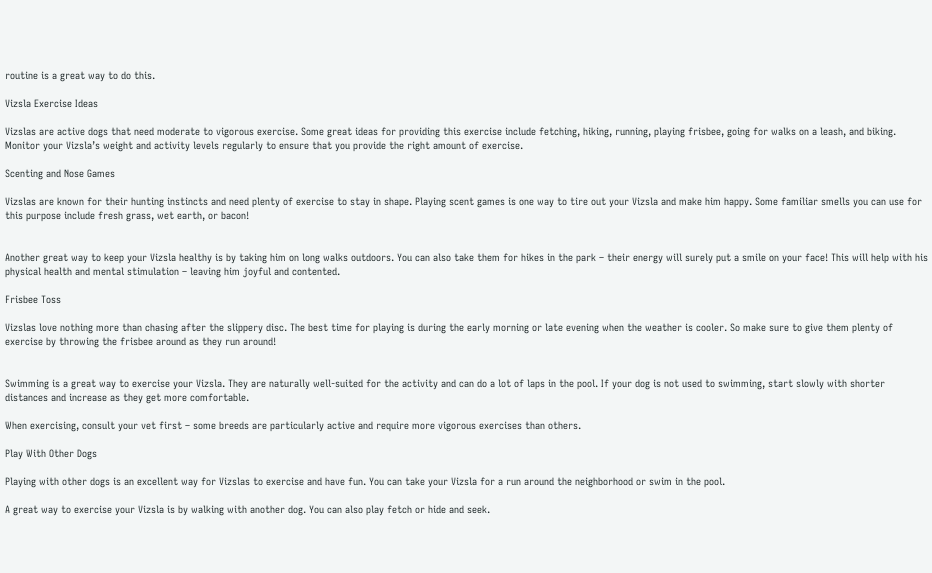routine is a great way to do this.

Vizsla Exercise Ideas

Vizslas are active dogs that need moderate to vigorous exercise. Some great ideas for providing this exercise include fetching, hiking, running, playing frisbee, going for walks on a leash, and biking. Monitor your Vizsla’s weight and activity levels regularly to ensure that you provide the right amount of exercise.

Scenting and Nose Games

Vizslas are known for their hunting instincts and need plenty of exercise to stay in shape. Playing scent games is one way to tire out your Vizsla and make him happy. Some familiar smells you can use for this purpose include fresh grass, wet earth, or bacon!


Another great way to keep your Vizsla healthy is by taking him on long walks outdoors. You can also take them for hikes in the park – their energy will surely put a smile on your face! This will help with his physical health and mental stimulation – leaving him joyful and contented.

Frisbee Toss

Vizslas love nothing more than chasing after the slippery disc. The best time for playing is during the early morning or late evening when the weather is cooler. So make sure to give them plenty of exercise by throwing the frisbee around as they run around!


Swimming is a great way to exercise your Vizsla. They are naturally well-suited for the activity and can do a lot of laps in the pool. If your dog is not used to swimming, start slowly with shorter distances and increase as they get more comfortable.

When exercising, consult your vet first – some breeds are particularly active and require more vigorous exercises than others.

Play With Other Dogs

Playing with other dogs is an excellent way for Vizslas to exercise and have fun. You can take your Vizsla for a run around the neighborhood or swim in the pool.

A great way to exercise your Vizsla is by walking with another dog. You can also play fetch or hide and seek.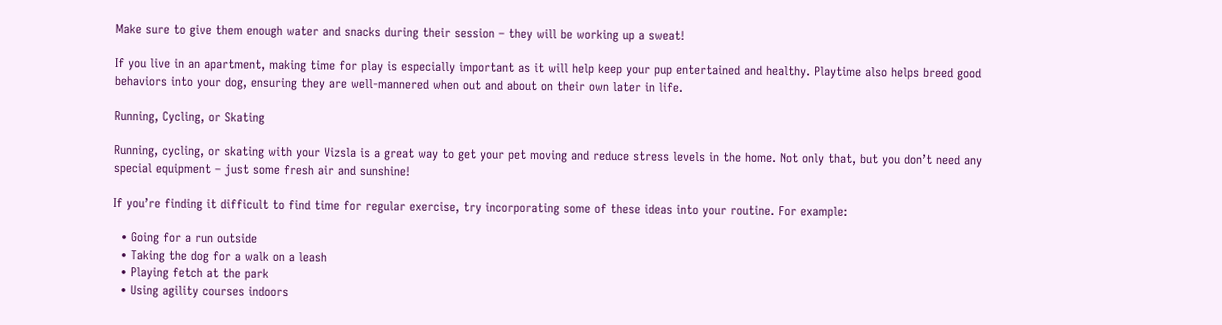Make sure to give them enough water and snacks during their session – they will be working up a sweat!

If you live in an apartment, making time for play is especially important as it will help keep your pup entertained and healthy. Playtime also helps breed good behaviors into your dog, ensuring they are well-mannered when out and about on their own later in life.

Running, Cycling, or Skating

Running, cycling, or skating with your Vizsla is a great way to get your pet moving and reduce stress levels in the home. Not only that, but you don’t need any special equipment – just some fresh air and sunshine!

If you’re finding it difficult to find time for regular exercise, try incorporating some of these ideas into your routine. For example:

  • Going for a run outside
  • Taking the dog for a walk on a leash
  • Playing fetch at the park
  • Using agility courses indoors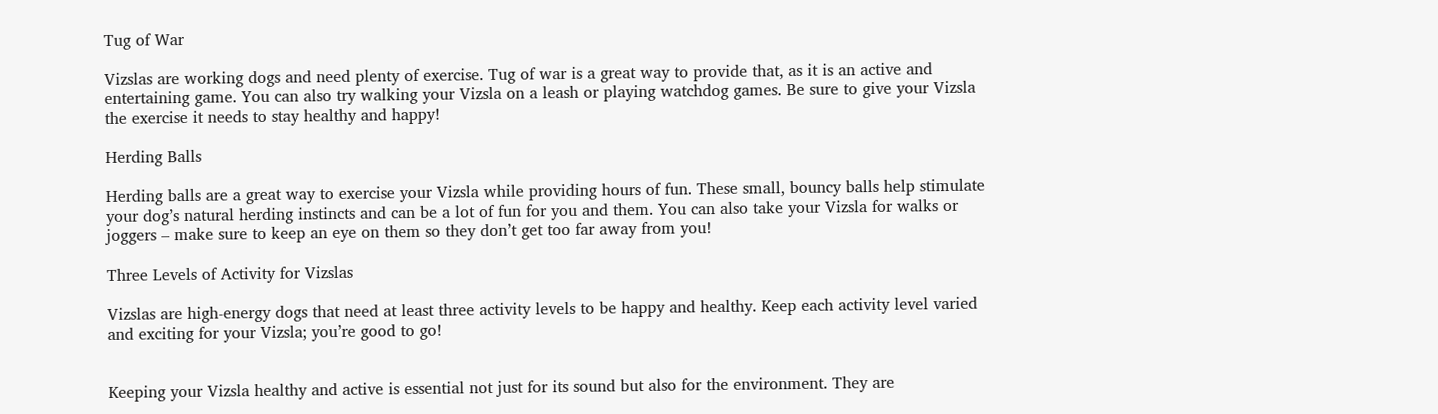Tug of War

Vizslas are working dogs and need plenty of exercise. Tug of war is a great way to provide that, as it is an active and entertaining game. You can also try walking your Vizsla on a leash or playing watchdog games. Be sure to give your Vizsla the exercise it needs to stay healthy and happy!

Herding Balls

Herding balls are a great way to exercise your Vizsla while providing hours of fun. These small, bouncy balls help stimulate your dog’s natural herding instincts and can be a lot of fun for you and them. You can also take your Vizsla for walks or joggers – make sure to keep an eye on them so they don’t get too far away from you!

Three Levels of Activity for Vizslas

Vizslas are high-energy dogs that need at least three activity levels to be happy and healthy. Keep each activity level varied and exciting for your Vizsla; you’re good to go!


Keeping your Vizsla healthy and active is essential not just for its sound but also for the environment. They are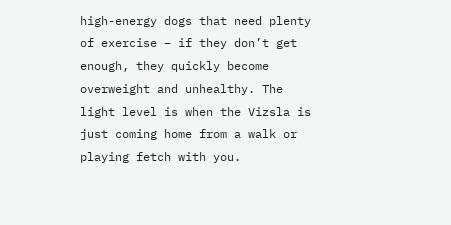high-energy dogs that need plenty of exercise – if they don’t get enough, they quickly become overweight and unhealthy. The light level is when the Vizsla is just coming home from a walk or playing fetch with you.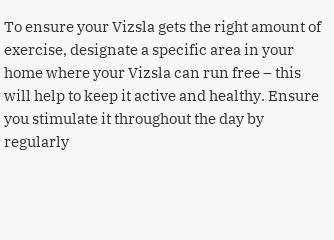To ensure your Vizsla gets the right amount of exercise, designate a specific area in your home where your Vizsla can run free – this will help to keep it active and healthy. Ensure you stimulate it throughout the day by regularly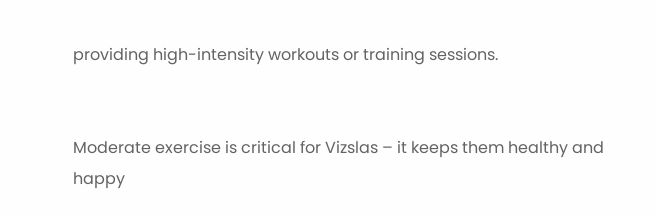providing high-intensity workouts or training sessions.


Moderate exercise is critical for Vizslas – it keeps them healthy and happy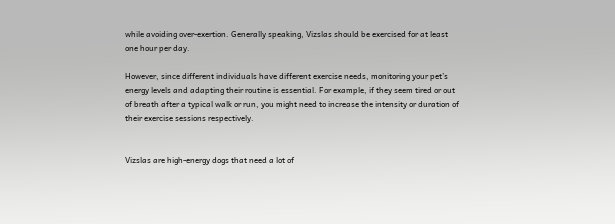while avoiding over-exertion. Generally speaking, Vizslas should be exercised for at least one hour per day.

However, since different individuals have different exercise needs, monitoring your pet’s energy levels and adapting their routine is essential. For example, if they seem tired or out of breath after a typical walk or run, you might need to increase the intensity or duration of their exercise sessions respectively.


Vizslas are high-energy dogs that need a lot of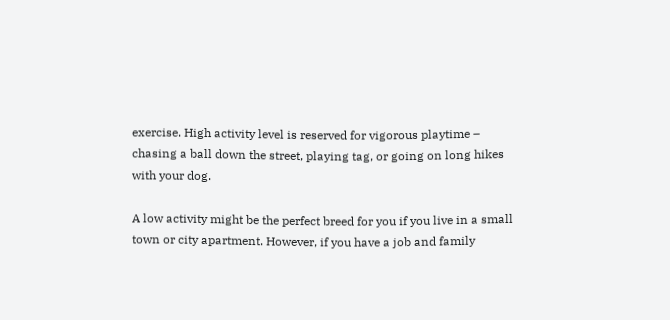exercise. High activity level is reserved for vigorous playtime – chasing a ball down the street, playing tag, or going on long hikes with your dog.

A low activity might be the perfect breed for you if you live in a small town or city apartment. However, if you have a job and family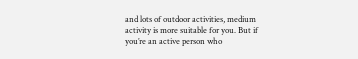and lots of outdoor activities, medium activity is more suitable for you. But if you’re an active person who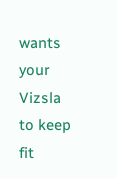wants your Vizsla to keep fit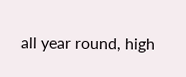all year round, high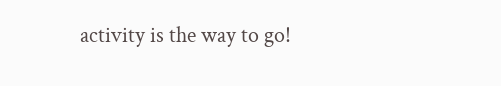activity is the way to go!